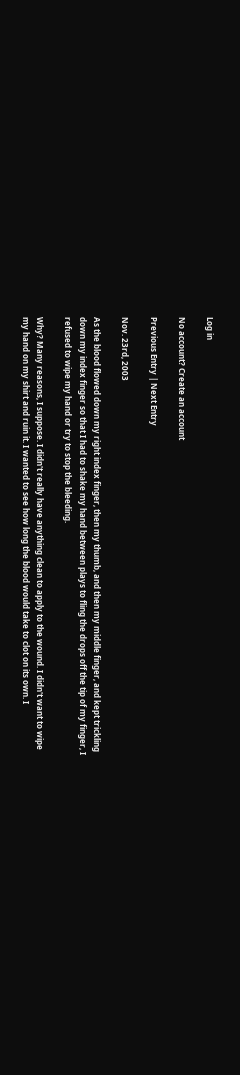Log in

No account? Create an account

Previous Entry | Next Entry

Nov. 23rd, 2003

As the blood flowed down my right index finger, then my thumb, and then my middle finger, and kept trickling down my index finger so that I had to shake my hand between plays to fling the drops off the tip of my finger, I refused to wipe my hand or try to stop the bleeding.

Why? Many reasons, I suppose. I didn't really have anything clean to apply to the wound. I didn't want to wipe my hand on my shirt and ruin it. I wanted to see how long the blood would take to clot on its own. I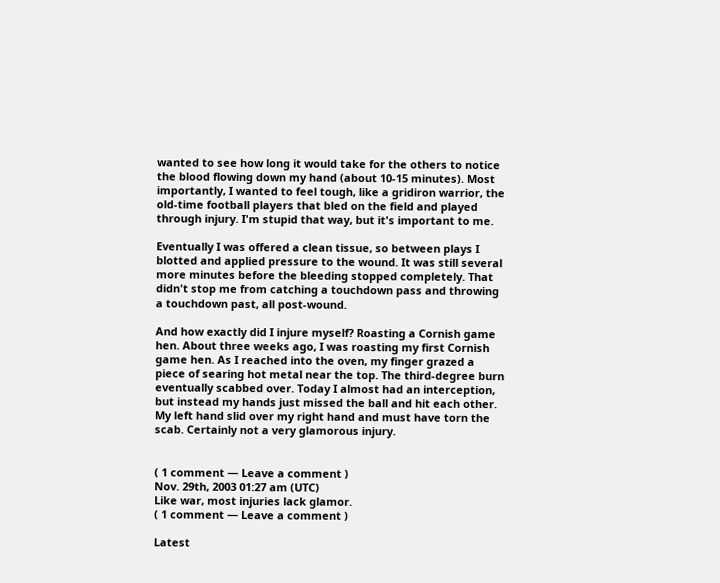wanted to see how long it would take for the others to notice the blood flowing down my hand (about 10-15 minutes). Most importantly, I wanted to feel tough, like a gridiron warrior, the old-time football players that bled on the field and played through injury. I'm stupid that way, but it's important to me.

Eventually I was offered a clean tissue, so between plays I blotted and applied pressure to the wound. It was still several more minutes before the bleeding stopped completely. That didn't stop me from catching a touchdown pass and throwing a touchdown past, all post-wound.

And how exactly did I injure myself? Roasting a Cornish game hen. About three weeks ago, I was roasting my first Cornish game hen. As I reached into the oven, my finger grazed a piece of searing hot metal near the top. The third-degree burn eventually scabbed over. Today I almost had an interception, but instead my hands just missed the ball and hit each other. My left hand slid over my right hand and must have torn the scab. Certainly not a very glamorous injury.


( 1 comment — Leave a comment )
Nov. 29th, 2003 01:27 am (UTC)
Like war, most injuries lack glamor.
( 1 comment — Leave a comment )

Latest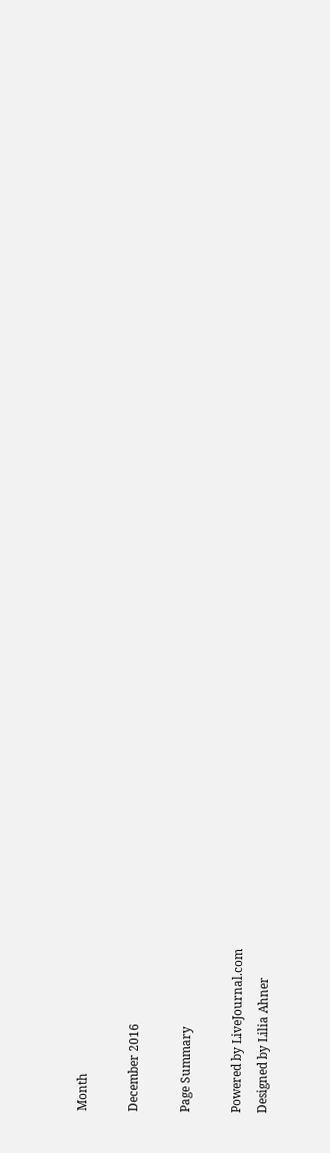Month

December 2016

Page Summary

Powered by LiveJournal.com
Designed by Lilia Ahner